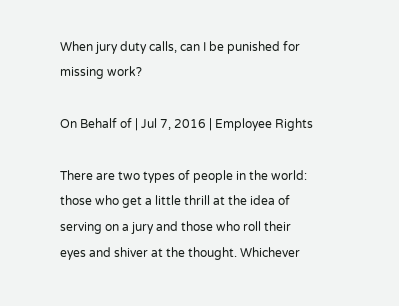When jury duty calls, can I be punished for missing work?

On Behalf of | Jul 7, 2016 | Employee Rights

There are two types of people in the world: those who get a little thrill at the idea of serving on a jury and those who roll their eyes and shiver at the thought. Whichever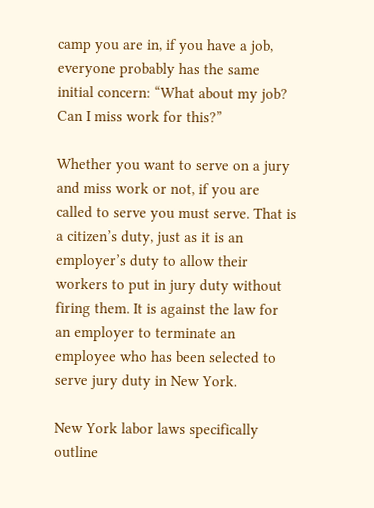camp you are in, if you have a job, everyone probably has the same initial concern: “What about my job? Can I miss work for this?”

Whether you want to serve on a jury and miss work or not, if you are called to serve you must serve. That is a citizen’s duty, just as it is an employer’s duty to allow their workers to put in jury duty without firing them. It is against the law for an employer to terminate an employee who has been selected to serve jury duty in New York.

New York labor laws specifically outline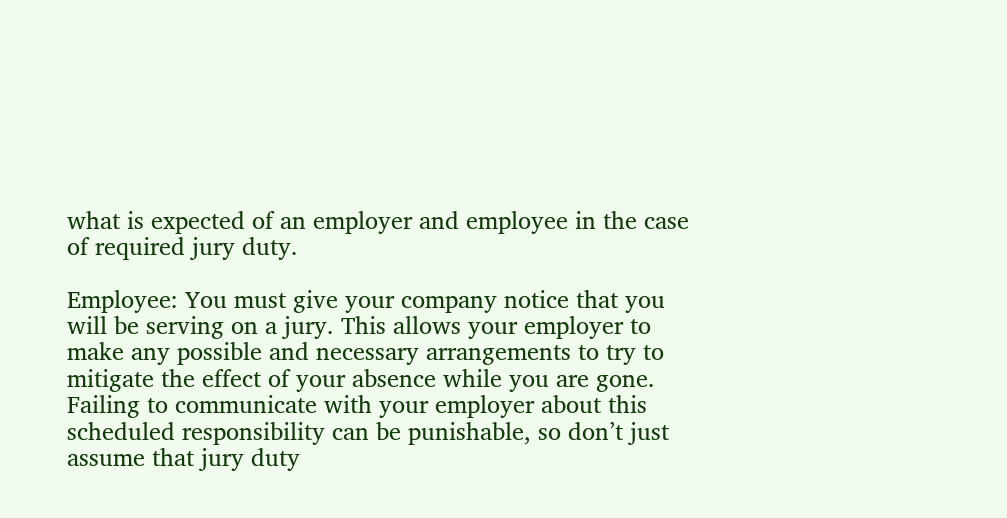what is expected of an employer and employee in the case of required jury duty.

Employee: You must give your company notice that you will be serving on a jury. This allows your employer to make any possible and necessary arrangements to try to mitigate the effect of your absence while you are gone. Failing to communicate with your employer about this scheduled responsibility can be punishable, so don’t just assume that jury duty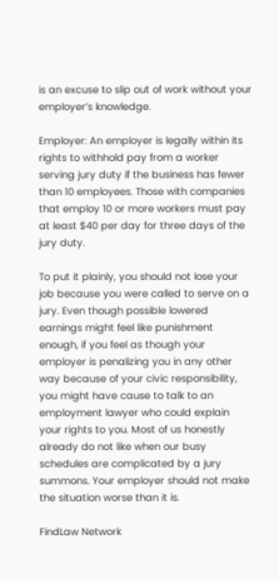is an excuse to slip out of work without your employer’s knowledge.

Employer: An employer is legally within its rights to withhold pay from a worker serving jury duty if the business has fewer than 10 employees. Those with companies that employ 10 or more workers must pay at least $40 per day for three days of the jury duty.

To put it plainly, you should not lose your job because you were called to serve on a jury. Even though possible lowered earnings might feel like punishment enough, if you feel as though your employer is penalizing you in any other way because of your civic responsibility, you might have cause to talk to an employment lawyer who could explain your rights to you. Most of us honestly already do not like when our busy schedules are complicated by a jury summons. Your employer should not make the situation worse than it is.

FindLaw Network